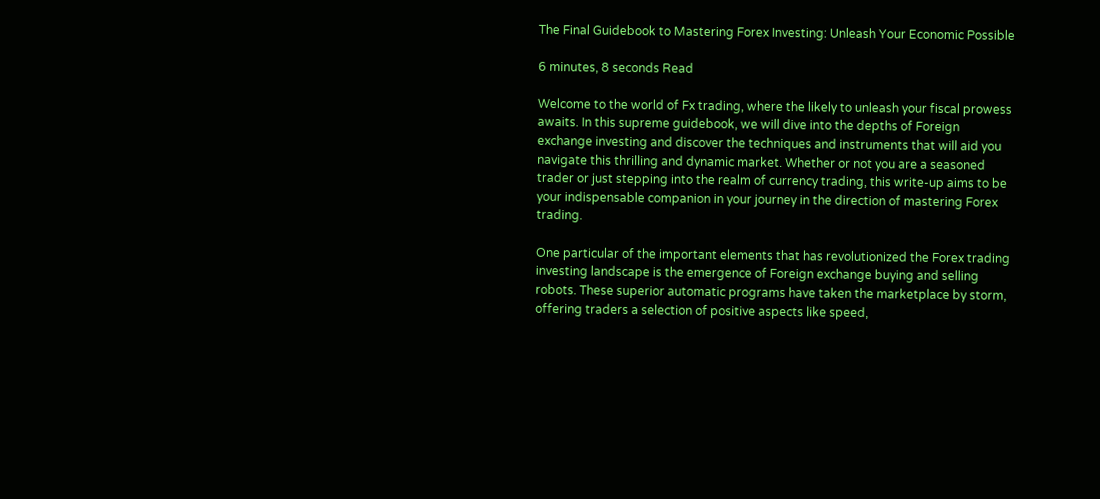The Final Guidebook to Mastering Forex Investing: Unleash Your Economic Possible

6 minutes, 8 seconds Read

Welcome to the world of Fx trading, where the likely to unleash your fiscal prowess awaits. In this supreme guidebook, we will dive into the depths of Foreign exchange investing and discover the techniques and instruments that will aid you navigate this thrilling and dynamic market. Whether or not you are a seasoned trader or just stepping into the realm of currency trading, this write-up aims to be your indispensable companion in your journey in the direction of mastering Forex trading.

One particular of the important elements that has revolutionized the Forex trading investing landscape is the emergence of Foreign exchange buying and selling robots. These superior automatic programs have taken the marketplace by storm, offering traders a selection of positive aspects like speed,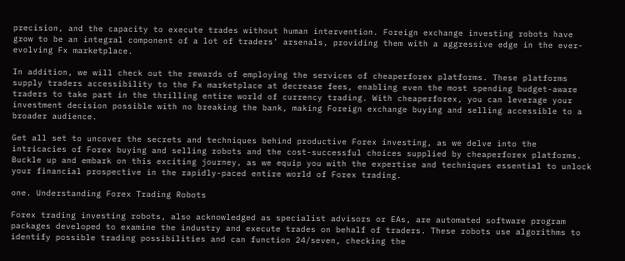precision, and the capacity to execute trades without human intervention. Foreign exchange investing robots have grow to be an integral component of a lot of traders’ arsenals, providing them with a aggressive edge in the ever-evolving Fx marketplace.

In addition, we will check out the rewards of employing the services of cheaperforex platforms. These platforms supply traders accessibility to the Fx marketplace at decrease fees, enabling even the most spending budget-aware traders to take part in the thrilling entire world of currency trading. With cheaperforex, you can leverage your investment decision possible with no breaking the bank, making Foreign exchange buying and selling accessible to a broader audience.

Get all set to uncover the secrets and techniques behind productive Forex investing, as we delve into the intricacies of Forex buying and selling robots and the cost-successful choices supplied by cheaperforex platforms. Buckle up and embark on this exciting journey, as we equip you with the expertise and techniques essential to unlock your financial prospective in the rapidly-paced entire world of Forex trading.

one. Understanding Forex Trading Robots

Forex trading investing robots, also acknowledged as specialist advisors or EAs, are automated software program packages developed to examine the industry and execute trades on behalf of traders. These robots use algorithms to identify possible trading possibilities and can function 24/seven, checking the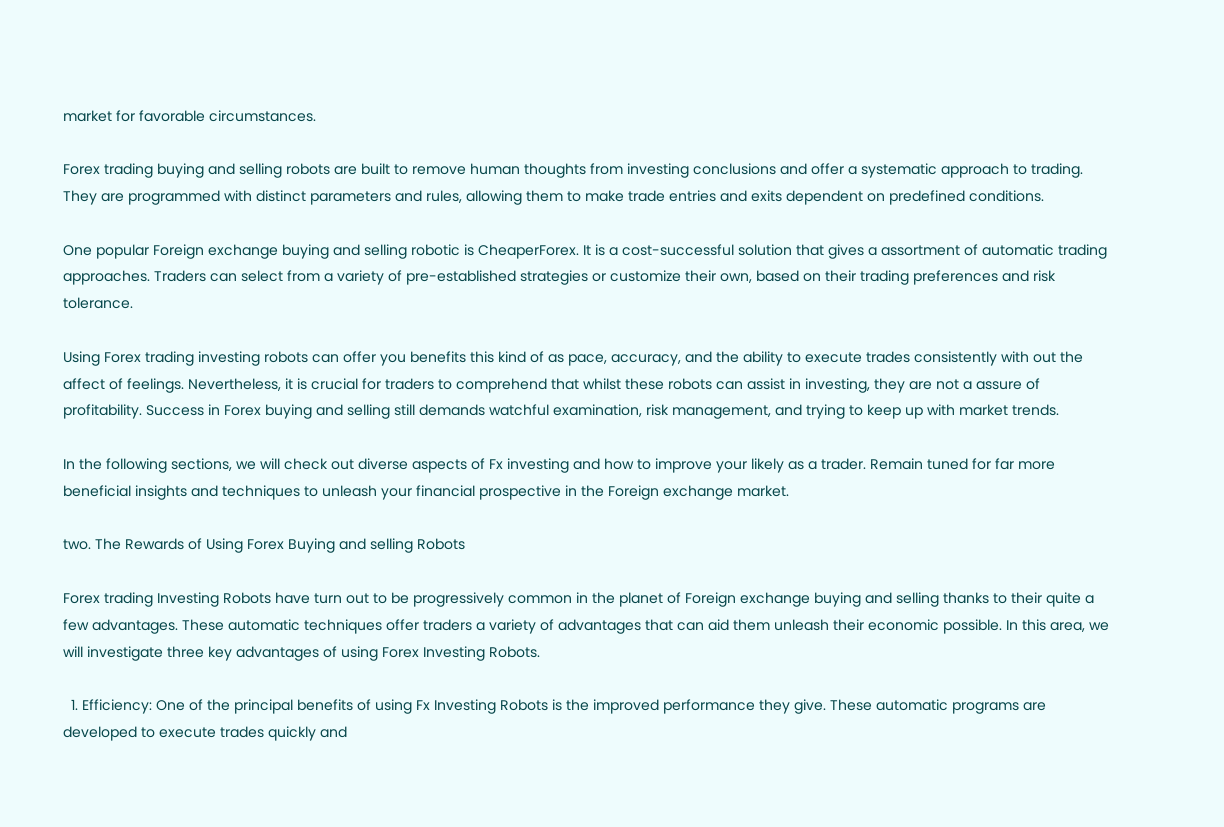market for favorable circumstances.

Forex trading buying and selling robots are built to remove human thoughts from investing conclusions and offer a systematic approach to trading. They are programmed with distinct parameters and rules, allowing them to make trade entries and exits dependent on predefined conditions.

One popular Foreign exchange buying and selling robotic is CheaperForex. It is a cost-successful solution that gives a assortment of automatic trading approaches. Traders can select from a variety of pre-established strategies or customize their own, based on their trading preferences and risk tolerance.

Using Forex trading investing robots can offer you benefits this kind of as pace, accuracy, and the ability to execute trades consistently with out the affect of feelings. Nevertheless, it is crucial for traders to comprehend that whilst these robots can assist in investing, they are not a assure of profitability. Success in Forex buying and selling still demands watchful examination, risk management, and trying to keep up with market trends.

In the following sections, we will check out diverse aspects of Fx investing and how to improve your likely as a trader. Remain tuned for far more beneficial insights and techniques to unleash your financial prospective in the Foreign exchange market.

two. The Rewards of Using Forex Buying and selling Robots

Forex trading Investing Robots have turn out to be progressively common in the planet of Foreign exchange buying and selling thanks to their quite a few advantages. These automatic techniques offer traders a variety of advantages that can aid them unleash their economic possible. In this area, we will investigate three key advantages of using Forex Investing Robots.

  1. Efficiency: One of the principal benefits of using Fx Investing Robots is the improved performance they give. These automatic programs are developed to execute trades quickly and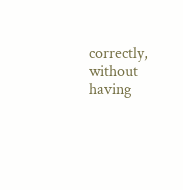correctly, without having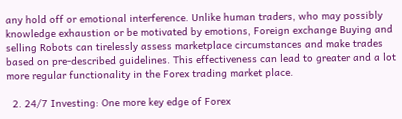any hold off or emotional interference. Unlike human traders, who may possibly knowledge exhaustion or be motivated by emotions, Foreign exchange Buying and selling Robots can tirelessly assess marketplace circumstances and make trades based on pre-described guidelines. This effectiveness can lead to greater and a lot more regular functionality in the Forex trading market place.

  2. 24/7 Investing: One more key edge of Forex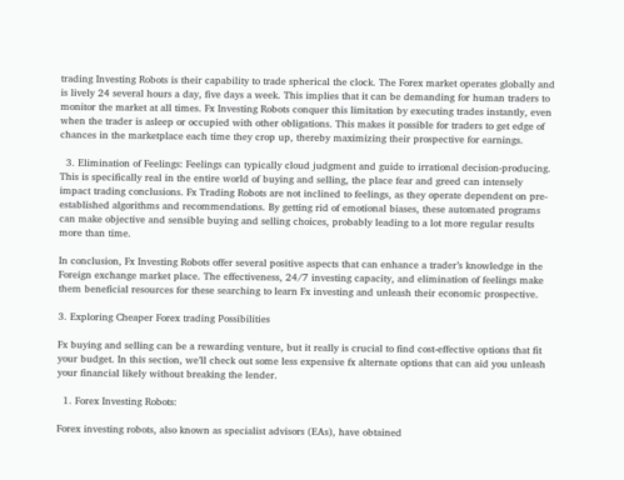trading Investing Robots is their capability to trade spherical the clock. The Forex market operates globally and is lively 24 several hours a day, five days a week. This implies that it can be demanding for human traders to monitor the market at all times. Fx Investing Robots conquer this limitation by executing trades instantly, even when the trader is asleep or occupied with other obligations. This makes it possible for traders to get edge of chances in the marketplace each time they crop up, thereby maximizing their prospective for earnings.

  3. Elimination of Feelings: Feelings can typically cloud judgment and guide to irrational decision-producing. This is specifically real in the entire world of buying and selling, the place fear and greed can intensely impact trading conclusions. Fx Trading Robots are not inclined to feelings, as they operate dependent on pre-established algorithms and recommendations. By getting rid of emotional biases, these automated programs can make objective and sensible buying and selling choices, probably leading to a lot more regular results more than time.

In conclusion, Fx Investing Robots offer several positive aspects that can enhance a trader’s knowledge in the Foreign exchange market place. The effectiveness, 24/7 investing capacity, and elimination of feelings make them beneficial resources for these searching to learn Fx investing and unleash their economic prospective.

3. Exploring Cheaper Forex trading Possibilities

Fx buying and selling can be a rewarding venture, but it really is crucial to find cost-effective options that fit your budget. In this section, we’ll check out some less expensive fx alternate options that can aid you unleash your financial likely without breaking the lender.

  1. Forex Investing Robots:

Forex investing robots, also known as specialist advisors (EAs), have obtained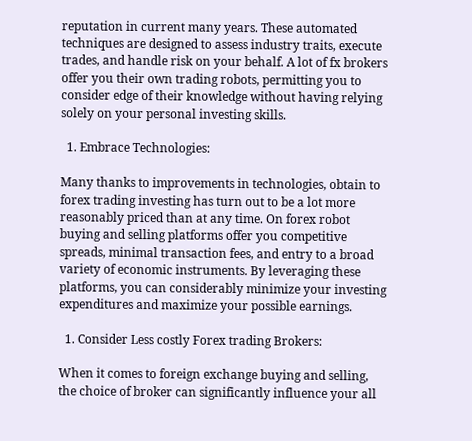reputation in current many years. These automated techniques are designed to assess industry traits, execute trades, and handle risk on your behalf. A lot of fx brokers offer you their own trading robots, permitting you to consider edge of their knowledge without having relying solely on your personal investing skills.

  1. Embrace Technologies:

Many thanks to improvements in technologies, obtain to forex trading investing has turn out to be a lot more reasonably priced than at any time. On forex robot buying and selling platforms offer you competitive spreads, minimal transaction fees, and entry to a broad variety of economic instruments. By leveraging these platforms, you can considerably minimize your investing expenditures and maximize your possible earnings.

  1. Consider Less costly Forex trading Brokers:

When it comes to foreign exchange buying and selling, the choice of broker can significantly influence your all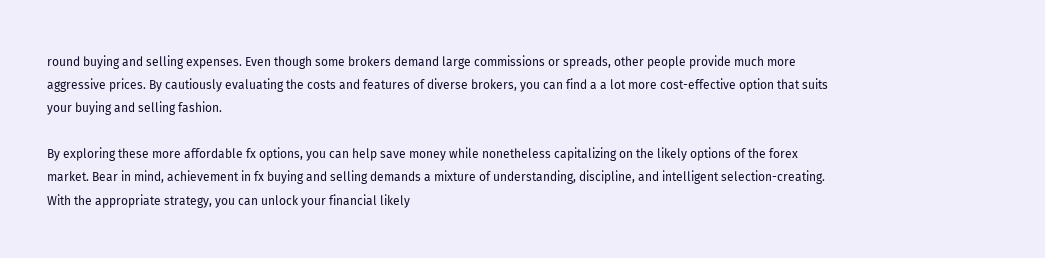round buying and selling expenses. Even though some brokers demand large commissions or spreads, other people provide much more aggressive prices. By cautiously evaluating the costs and features of diverse brokers, you can find a a lot more cost-effective option that suits your buying and selling fashion.

By exploring these more affordable fx options, you can help save money while nonetheless capitalizing on the likely options of the forex market. Bear in mind, achievement in fx buying and selling demands a mixture of understanding, discipline, and intelligent selection-creating. With the appropriate strategy, you can unlock your financial likely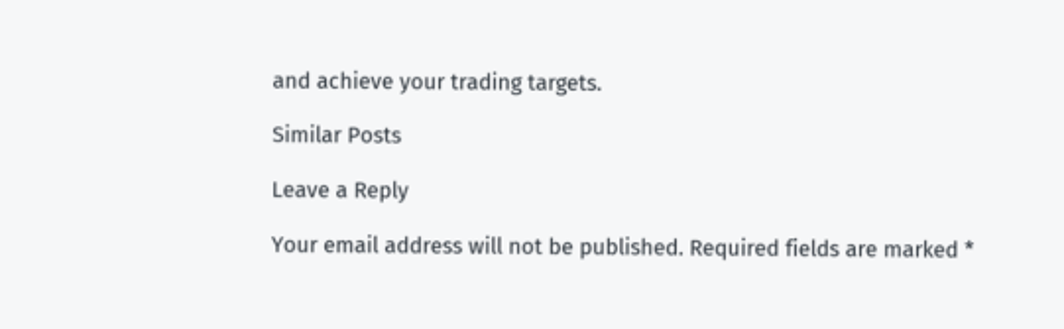and achieve your trading targets.

Similar Posts

Leave a Reply

Your email address will not be published. Required fields are marked *